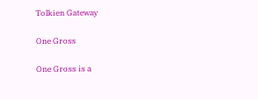Tolkien Gateway

One Gross

One Gross is a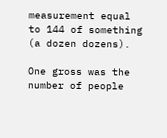measurement equal to 144 of something (a dozen dozens).

One gross was the number of people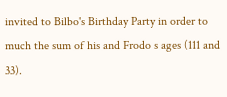invited to Bilbo's Birthday Party in order to much the sum of his and Frodo s ages (111 and 33).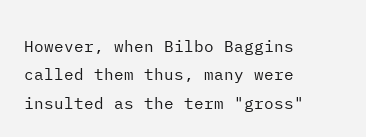However, when Bilbo Baggins called them thus, many were insulted as the term "gross"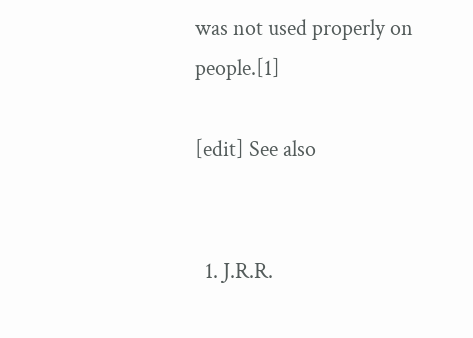was not used properly on people.[1]

[edit] See also


  1. J.R.R.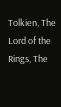Tolkien, The Lord of the Rings, The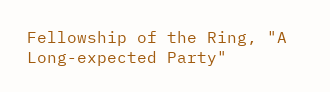Fellowship of the Ring, "A Long-expected Party"